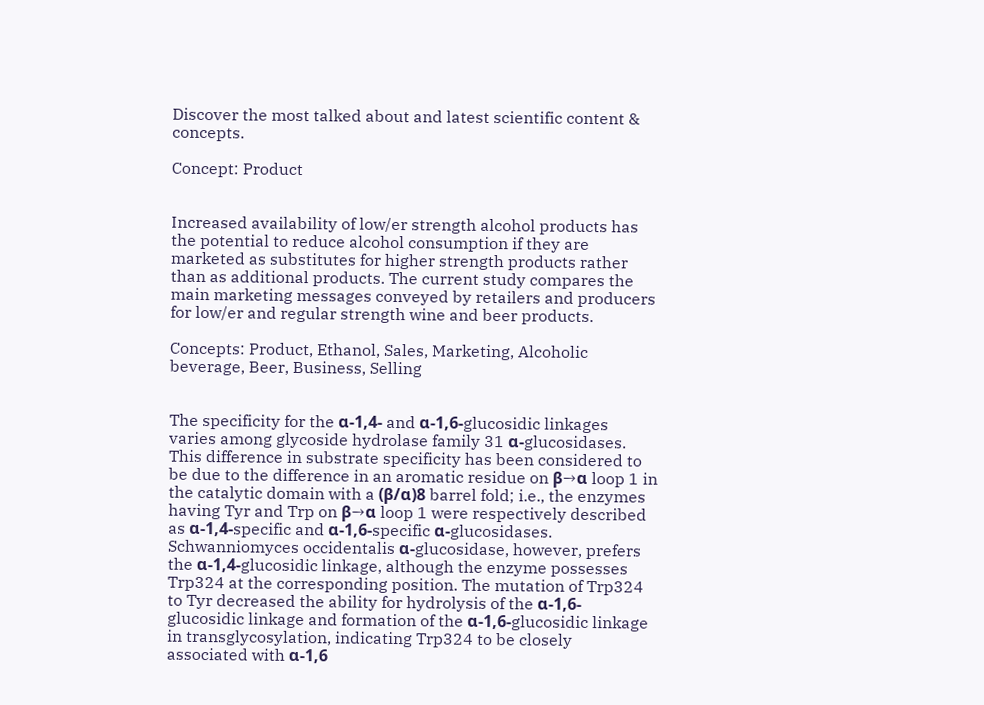Discover the most talked about and latest scientific content & concepts.

Concept: Product


Increased availability of low/er strength alcohol products has the potential to reduce alcohol consumption if they are marketed as substitutes for higher strength products rather than as additional products. The current study compares the main marketing messages conveyed by retailers and producers for low/er and regular strength wine and beer products.

Concepts: Product, Ethanol, Sales, Marketing, Alcoholic beverage, Beer, Business, Selling


The specificity for the α-1,4- and α-1,6-glucosidic linkages varies among glycoside hydrolase family 31 α-glucosidases. This difference in substrate specificity has been considered to be due to the difference in an aromatic residue on β→α loop 1 in the catalytic domain with a (β/α)8 barrel fold; i.e., the enzymes having Tyr and Trp on β→α loop 1 were respectively described as α-1,4-specific and α-1,6-specific α-glucosidases. Schwanniomyces occidentalis α-glucosidase, however, prefers the α-1,4-glucosidic linkage, although the enzyme possesses Trp324 at the corresponding position. The mutation of Trp324 to Tyr decreased the ability for hydrolysis of the α-1,6-glucosidic linkage and formation of the α-1,6-glucosidic linkage in transglycosylation, indicating Trp324 to be closely associated with α-1,6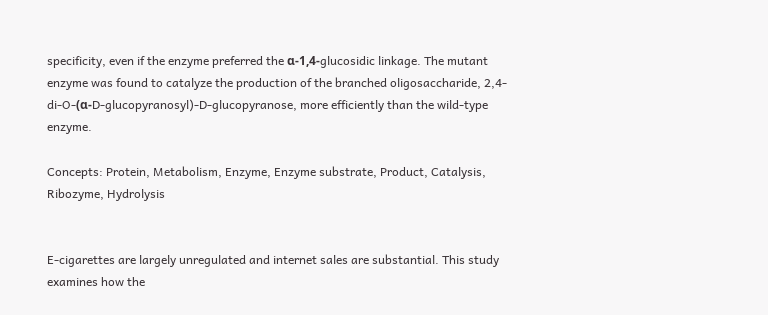specificity, even if the enzyme preferred the α-1,4-glucosidic linkage. The mutant enzyme was found to catalyze the production of the branched oligosaccharide, 2,4-di-O-(α-D-glucopyranosyl)-D-glucopyranose, more efficiently than the wild-type enzyme.

Concepts: Protein, Metabolism, Enzyme, Enzyme substrate, Product, Catalysis, Ribozyme, Hydrolysis


E-cigarettes are largely unregulated and internet sales are substantial. This study examines how the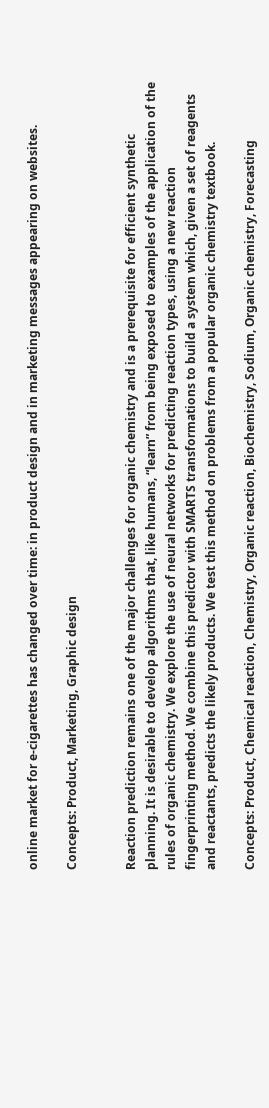online market for e-cigarettes has changed over time: in product design and in marketing messages appearing on websites.

Concepts: Product, Marketing, Graphic design


Reaction prediction remains one of the major challenges for organic chemistry and is a prerequisite for efficient synthetic planning. It is desirable to develop algorithms that, like humans, “learn” from being exposed to examples of the application of the rules of organic chemistry. We explore the use of neural networks for predicting reaction types, using a new reaction fingerprinting method. We combine this predictor with SMARTS transformations to build a system which, given a set of reagents and reactants, predicts the likely products. We test this method on problems from a popular organic chemistry textbook.

Concepts: Product, Chemical reaction, Chemistry, Organic reaction, Biochemistry, Sodium, Organic chemistry, Forecasting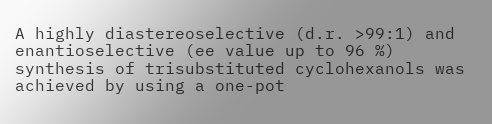A highly diastereoselective (d.r. >99:1) and enantioselective (ee value up to 96 %) synthesis of trisubstituted cyclohexanols was achieved by using a one-pot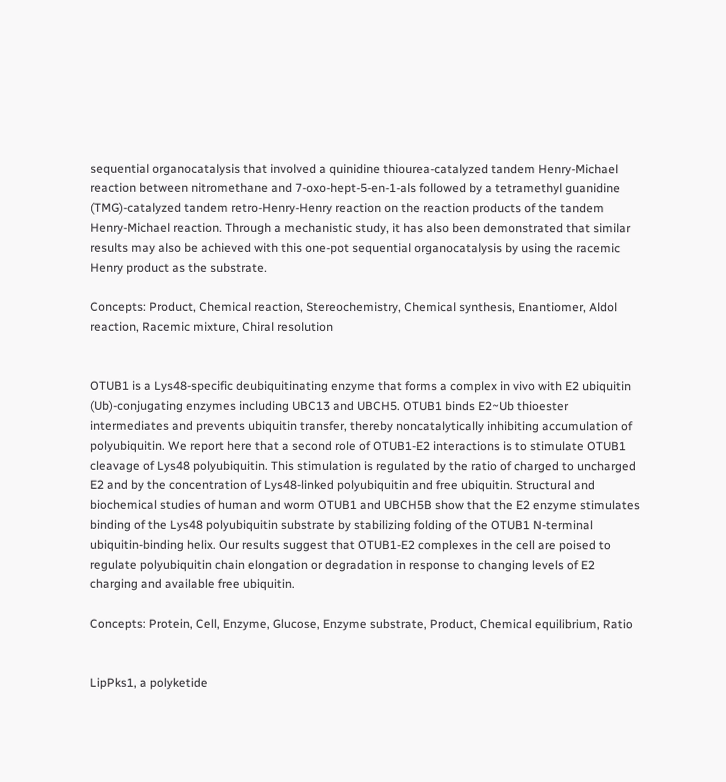sequential organocatalysis that involved a quinidine thiourea-catalyzed tandem Henry-Michael reaction between nitromethane and 7-oxo-hept-5-en-1-als followed by a tetramethyl guanidine (TMG)-catalyzed tandem retro-Henry-Henry reaction on the reaction products of the tandem Henry-Michael reaction. Through a mechanistic study, it has also been demonstrated that similar results may also be achieved with this one-pot sequential organocatalysis by using the racemic Henry product as the substrate.

Concepts: Product, Chemical reaction, Stereochemistry, Chemical synthesis, Enantiomer, Aldol reaction, Racemic mixture, Chiral resolution


OTUB1 is a Lys48-specific deubiquitinating enzyme that forms a complex in vivo with E2 ubiquitin (Ub)-conjugating enzymes including UBC13 and UBCH5. OTUB1 binds E2~Ub thioester intermediates and prevents ubiquitin transfer, thereby noncatalytically inhibiting accumulation of polyubiquitin. We report here that a second role of OTUB1-E2 interactions is to stimulate OTUB1 cleavage of Lys48 polyubiquitin. This stimulation is regulated by the ratio of charged to uncharged E2 and by the concentration of Lys48-linked polyubiquitin and free ubiquitin. Structural and biochemical studies of human and worm OTUB1 and UBCH5B show that the E2 enzyme stimulates binding of the Lys48 polyubiquitin substrate by stabilizing folding of the OTUB1 N-terminal ubiquitin-binding helix. Our results suggest that OTUB1-E2 complexes in the cell are poised to regulate polyubiquitin chain elongation or degradation in response to changing levels of E2 charging and available free ubiquitin.

Concepts: Protein, Cell, Enzyme, Glucose, Enzyme substrate, Product, Chemical equilibrium, Ratio


LipPks1, a polyketide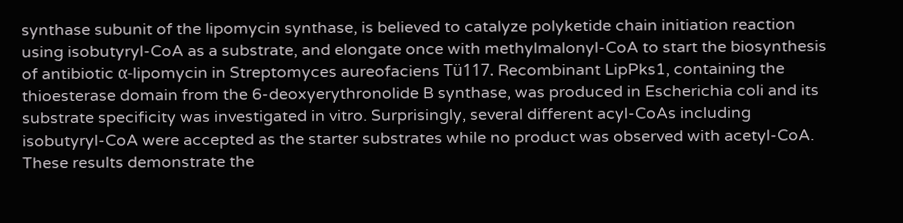synthase subunit of the lipomycin synthase, is believed to catalyze polyketide chain initiation reaction using isobutyryl-CoA as a substrate, and elongate once with methylmalonyl-CoA to start the biosynthesis of antibiotic α-lipomycin in Streptomyces aureofaciens Tü117. Recombinant LipPks1, containing the thioesterase domain from the 6-deoxyerythronolide B synthase, was produced in Escherichia coli and its substrate specificity was investigated in vitro. Surprisingly, several different acyl-CoAs including isobutyryl-CoA were accepted as the starter substrates while no product was observed with acetyl-CoA. These results demonstrate the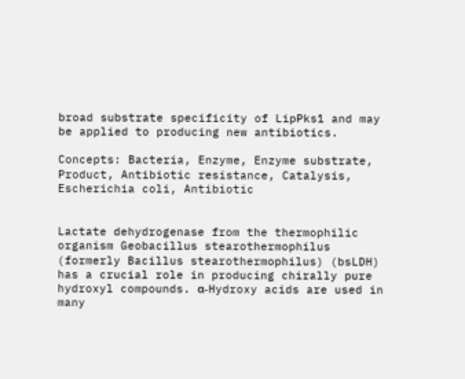broad substrate specificity of LipPks1 and may be applied to producing new antibiotics.

Concepts: Bacteria, Enzyme, Enzyme substrate, Product, Antibiotic resistance, Catalysis, Escherichia coli, Antibiotic


Lactate dehydrogenase from the thermophilic organism Geobacillus stearothermophilus (formerly Bacillus stearothermophilus) (bsLDH) has a crucial role in producing chirally pure hydroxyl compounds. α-Hydroxy acids are used in many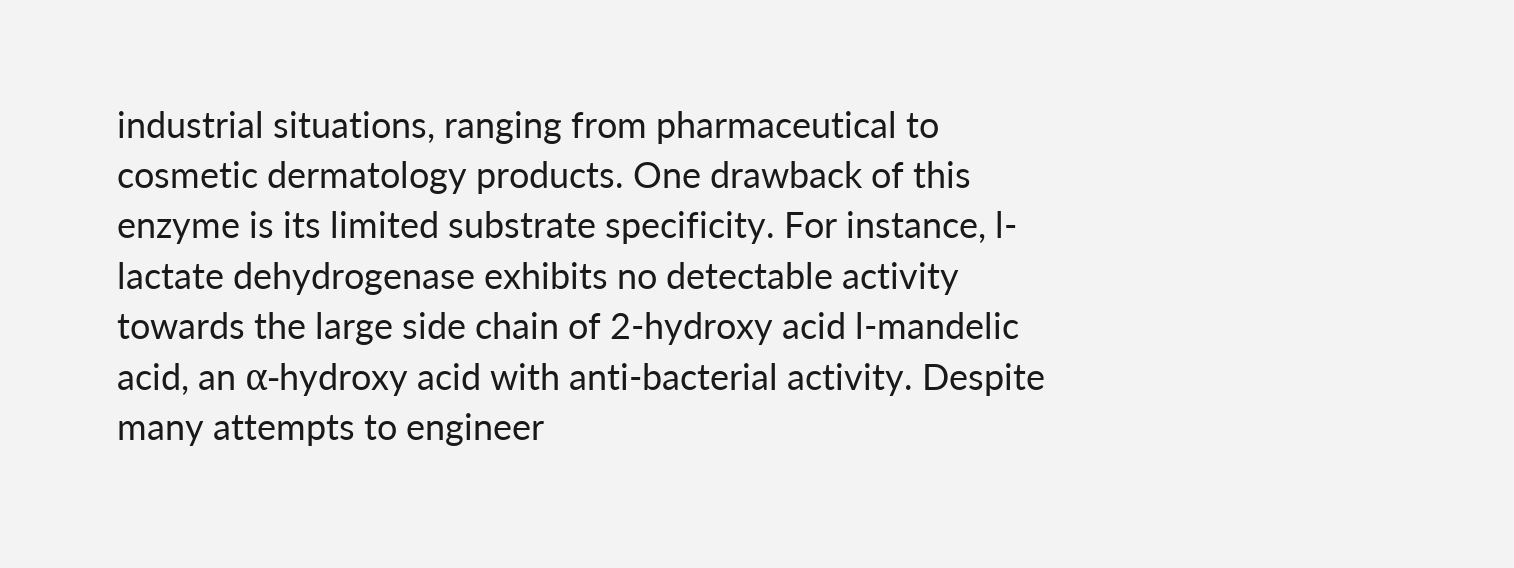industrial situations, ranging from pharmaceutical to cosmetic dermatology products. One drawback of this enzyme is its limited substrate specificity. For instance, l-lactate dehydrogenase exhibits no detectable activity towards the large side chain of 2-hydroxy acid l-mandelic acid, an α-hydroxy acid with anti-bacterial activity. Despite many attempts to engineer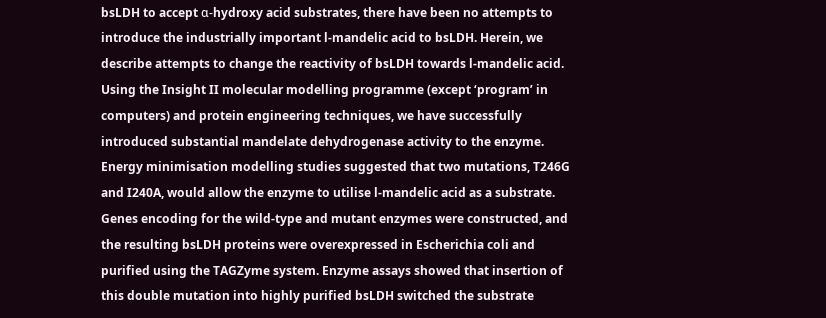bsLDH to accept α-hydroxy acid substrates, there have been no attempts to introduce the industrially important l-mandelic acid to bsLDH. Herein, we describe attempts to change the reactivity of bsLDH towards l-mandelic acid. Using the Insight II molecular modelling programme (except ‘program’ in computers) and protein engineering techniques, we have successfully introduced substantial mandelate dehydrogenase activity to the enzyme. Energy minimisation modelling studies suggested that two mutations, T246G and I240A, would allow the enzyme to utilise l-mandelic acid as a substrate. Genes encoding for the wild-type and mutant enzymes were constructed, and the resulting bsLDH proteins were overexpressed in Escherichia coli and purified using the TAGZyme system. Enzyme assays showed that insertion of this double mutation into highly purified bsLDH switched the substrate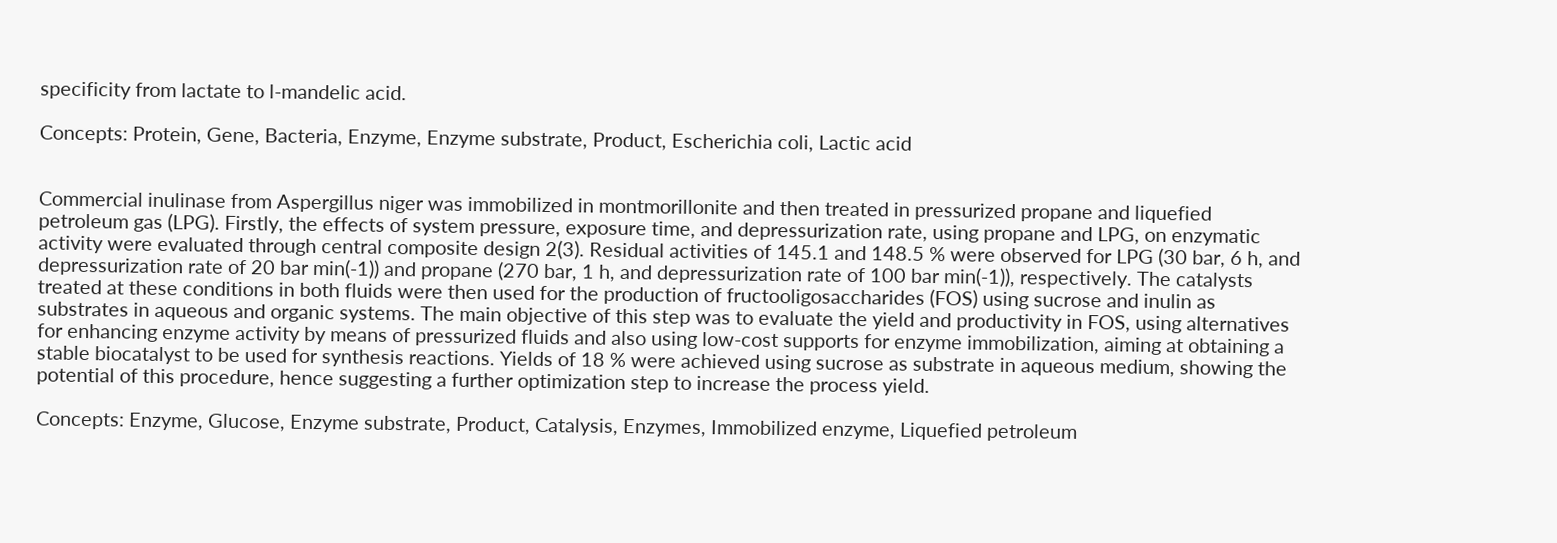specificity from lactate to l-mandelic acid.

Concepts: Protein, Gene, Bacteria, Enzyme, Enzyme substrate, Product, Escherichia coli, Lactic acid


Commercial inulinase from Aspergillus niger was immobilized in montmorillonite and then treated in pressurized propane and liquefied petroleum gas (LPG). Firstly, the effects of system pressure, exposure time, and depressurization rate, using propane and LPG, on enzymatic activity were evaluated through central composite design 2(3). Residual activities of 145.1 and 148.5 % were observed for LPG (30 bar, 6 h, and depressurization rate of 20 bar min(-1)) and propane (270 bar, 1 h, and depressurization rate of 100 bar min(-1)), respectively. The catalysts treated at these conditions in both fluids were then used for the production of fructooligosaccharides (FOS) using sucrose and inulin as substrates in aqueous and organic systems. The main objective of this step was to evaluate the yield and productivity in FOS, using alternatives for enhancing enzyme activity by means of pressurized fluids and also using low-cost supports for enzyme immobilization, aiming at obtaining a stable biocatalyst to be used for synthesis reactions. Yields of 18 % were achieved using sucrose as substrate in aqueous medium, showing the potential of this procedure, hence suggesting a further optimization step to increase the process yield.

Concepts: Enzyme, Glucose, Enzyme substrate, Product, Catalysis, Enzymes, Immobilized enzyme, Liquefied petroleum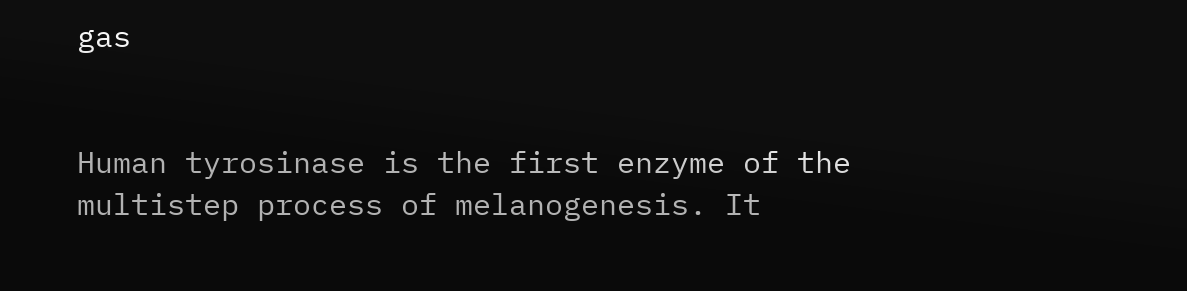gas


Human tyrosinase is the first enzyme of the multistep process of melanogenesis. It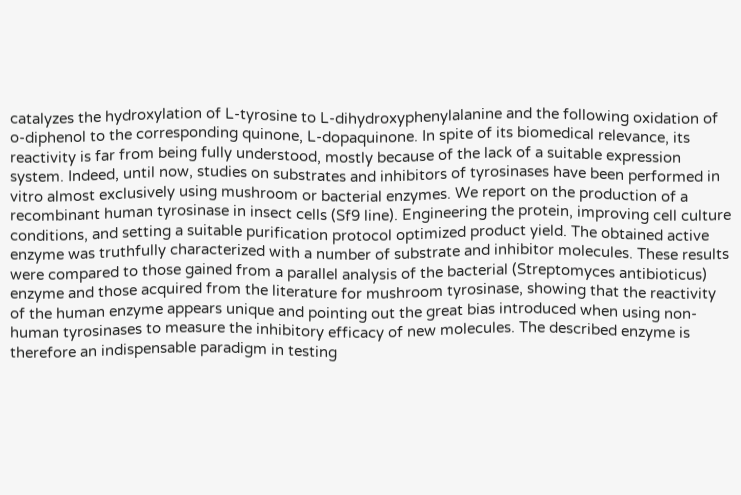catalyzes the hydroxylation of L-tyrosine to L-dihydroxyphenylalanine and the following oxidation of o-diphenol to the corresponding quinone, L-dopaquinone. In spite of its biomedical relevance, its reactivity is far from being fully understood, mostly because of the lack of a suitable expression system. Indeed, until now, studies on substrates and inhibitors of tyrosinases have been performed in vitro almost exclusively using mushroom or bacterial enzymes. We report on the production of a recombinant human tyrosinase in insect cells (Sf9 line). Engineering the protein, improving cell culture conditions, and setting a suitable purification protocol optimized product yield. The obtained active enzyme was truthfully characterized with a number of substrate and inhibitor molecules. These results were compared to those gained from a parallel analysis of the bacterial (Streptomyces antibioticus) enzyme and those acquired from the literature for mushroom tyrosinase, showing that the reactivity of the human enzyme appears unique and pointing out the great bias introduced when using non-human tyrosinases to measure the inhibitory efficacy of new molecules. The described enzyme is therefore an indispensable paradigm in testing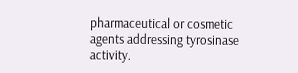pharmaceutical or cosmetic agents addressing tyrosinase activity.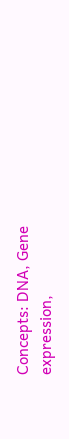Concepts: DNA, Gene expression,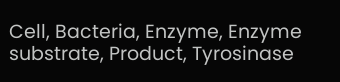Cell, Bacteria, Enzyme, Enzyme substrate, Product, Tyrosinase